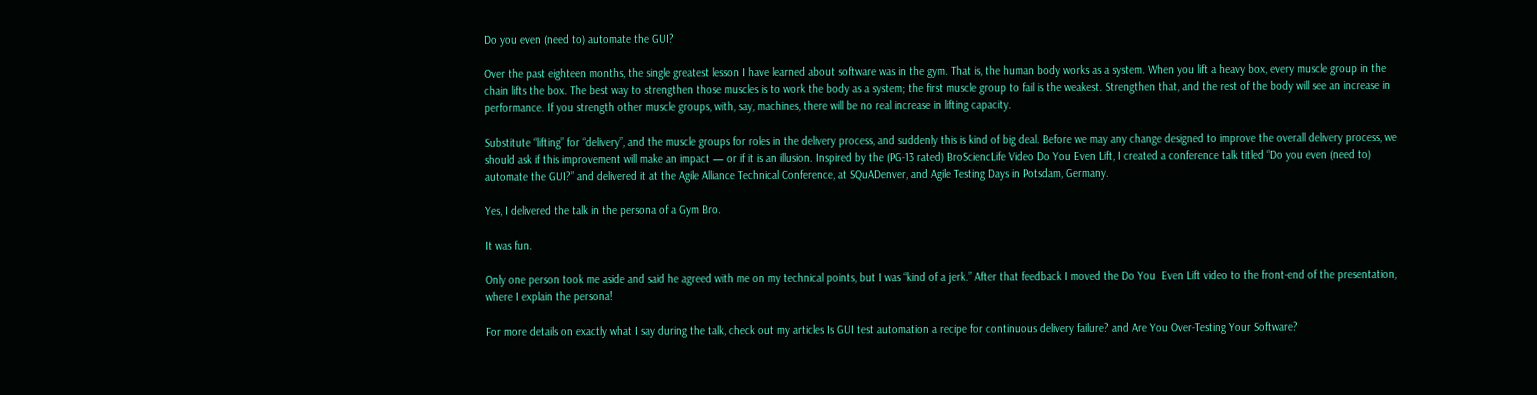Do you even (need to) automate the GUI?

Over the past eighteen months, the single greatest lesson I have learned about software was in the gym. That is, the human body works as a system. When you lift a heavy box, every muscle group in the chain lifts the box. The best way to strengthen those muscles is to work the body as a system; the first muscle group to fail is the weakest. Strengthen that, and the rest of the body will see an increase in performance. If you strength other muscle groups, with, say, machines, there will be no real increase in lifting capacity.

Substitute “lifting” for “delivery”, and the muscle groups for roles in the delivery process, and suddenly this is kind of big deal. Before we may any change designed to improve the overall delivery process, we should ask if this improvement will make an impact — or if it is an illusion. Inspired by the (PG-13 rated) BroSciencLife Video Do You Even Lift, I created a conference talk titled “Do you even (need to) automate the GUI?” and delivered it at the Agile Alliance Technical Conference, at SQuADenver, and Agile Testing Days in Potsdam, Germany.

Yes, I delivered the talk in the persona of a Gym Bro.

It was fun.

Only one person took me aside and said he agreed with me on my technical points, but I was “kind of a jerk.” After that feedback I moved the Do You  Even Lift video to the front-end of the presentation, where I explain the persona!

For more details on exactly what I say during the talk, check out my articles Is GUI test automation a recipe for continuous delivery failure? and Are You Over-Testing Your Software?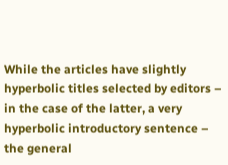While the articles have slightly hyperbolic titles selected by editors – in the case of the latter, a very hyperbolic introductory sentence – the general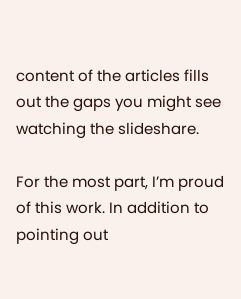content of the articles fills out the gaps you might see watching the slideshare.

For the most part, I’m proud of this work. In addition to pointing out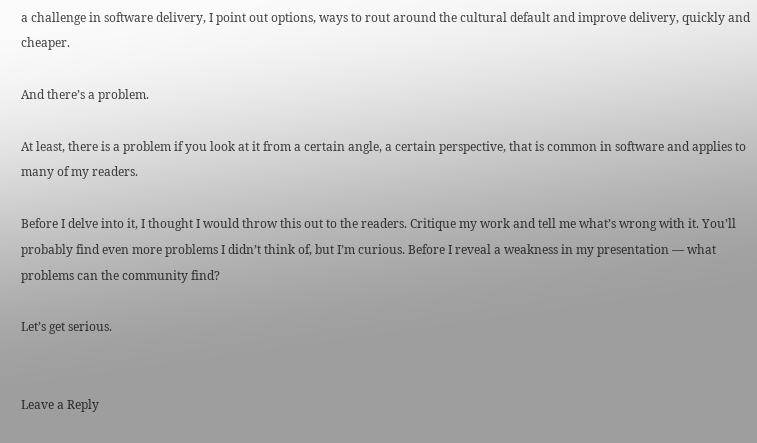a challenge in software delivery, I point out options, ways to rout around the cultural default and improve delivery, quickly and cheaper.

And there’s a problem.

At least, there is a problem if you look at it from a certain angle, a certain perspective, that is common in software and applies to many of my readers.

Before I delve into it, I thought I would throw this out to the readers. Critique my work and tell me what’s wrong with it. You’ll probably find even more problems I didn’t think of, but I’m curious. Before I reveal a weakness in my presentation — what problems can the community find?

Let’s get serious.


Leave a Reply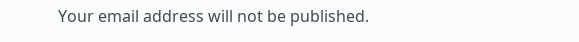Your email address will not be published.